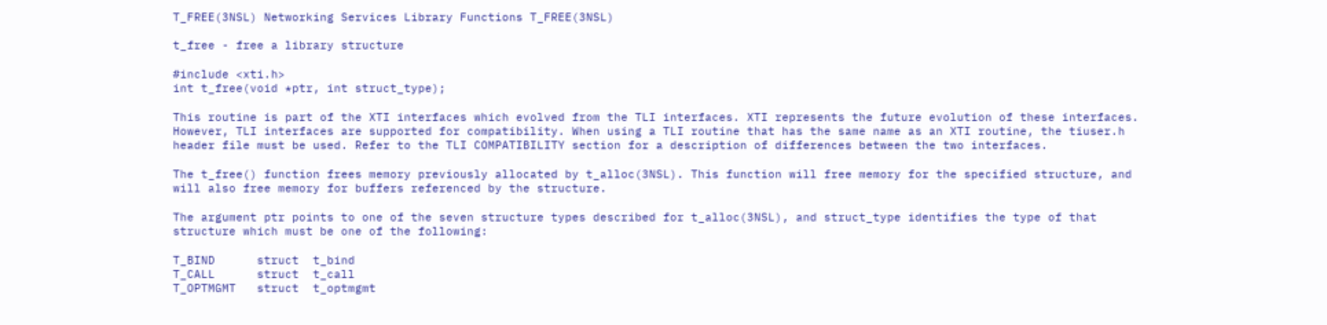T_FREE(3NSL) Networking Services Library Functions T_FREE(3NSL)

t_free - free a library structure

#include <xti.h>
int t_free(void *ptr, int struct_type);

This routine is part of the XTI interfaces which evolved from the TLI interfaces. XTI represents the future evolution of these interfaces. However, TLI interfaces are supported for compatibility. When using a TLI routine that has the same name as an XTI routine, the tiuser.h header file must be used. Refer to the TLI COMPATIBILITY section for a description of differences between the two interfaces.

The t_free() function frees memory previously allocated by t_alloc(3NSL). This function will free memory for the specified structure, and will also free memory for buffers referenced by the structure.

The argument ptr points to one of the seven structure types described for t_alloc(3NSL), and struct_type identifies the type of that structure which must be one of the following:

T_BIND      struct  t_bind
T_CALL      struct  t_call
T_OPTMGMT   struct  t_optmgmt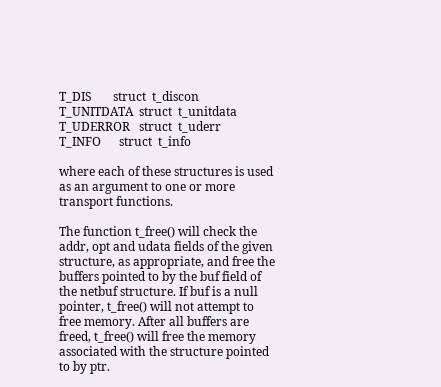T_DIS       struct  t_discon
T_UNITDATA  struct  t_unitdata
T_UDERROR   struct  t_uderr
T_INFO      struct  t_info

where each of these structures is used as an argument to one or more transport functions.

The function t_free() will check the addr, opt and udata fields of the given structure, as appropriate, and free the buffers pointed to by the buf field of the netbuf structure. If buf is a null pointer, t_free() will not attempt to free memory. After all buffers are freed, t_free() will free the memory associated with the structure pointed to by ptr.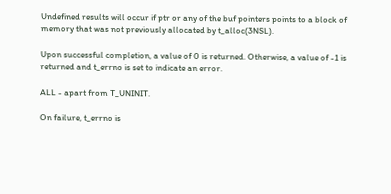Undefined results will occur if ptr or any of the buf pointers points to a block of memory that was not previously allocated by t_alloc(3NSL).

Upon successful completion, a value of 0 is returned. Otherwise, a value of -1 is returned and t_errno is set to indicate an error.

ALL - apart from T_UNINIT.

On failure, t_errno is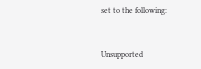set to the following:


Unsupported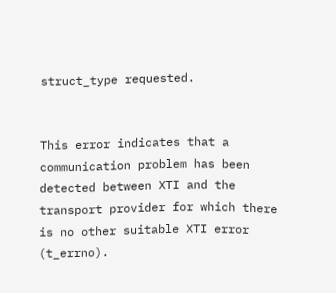struct_type requested.


This error indicates that a communication problem has been detected between XTI and the transport provider for which there is no other suitable XTI error (t_errno).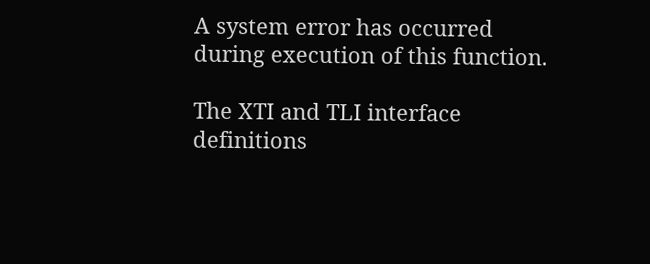A system error has occurred during execution of this function.

The XTI and TLI interface definitions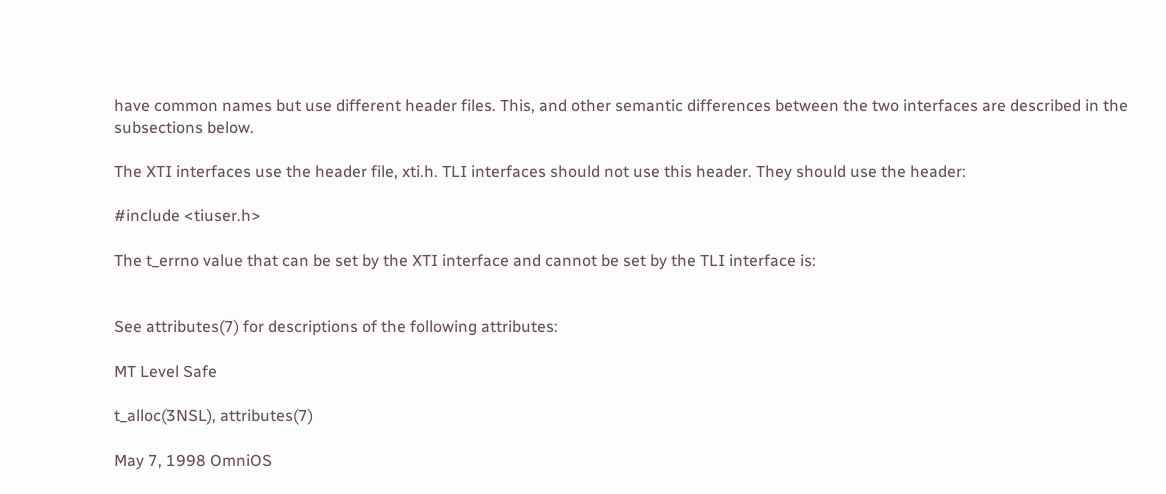have common names but use different header files. This, and other semantic differences between the two interfaces are described in the subsections below.

The XTI interfaces use the header file, xti.h. TLI interfaces should not use this header. They should use the header:

#include <tiuser.h>

The t_errno value that can be set by the XTI interface and cannot be set by the TLI interface is:


See attributes(7) for descriptions of the following attributes:

MT Level Safe

t_alloc(3NSL), attributes(7)

May 7, 1998 OmniOS